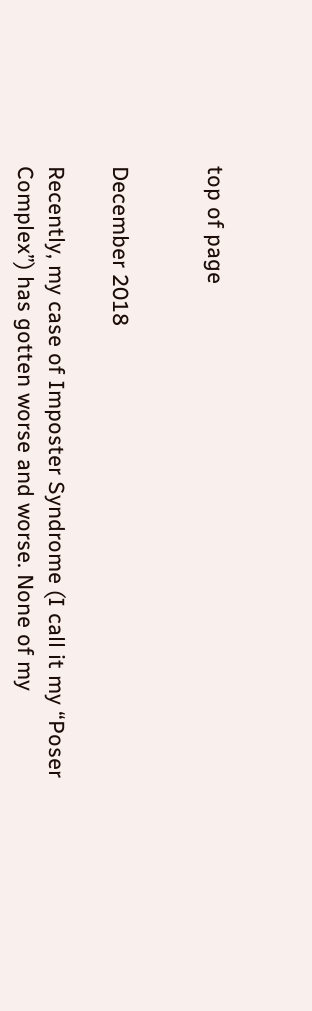top of page


December 2018

Recently, my case of Imposter Syndrome (I call it my “Poser Complex”) has gotten worse and worse. None of my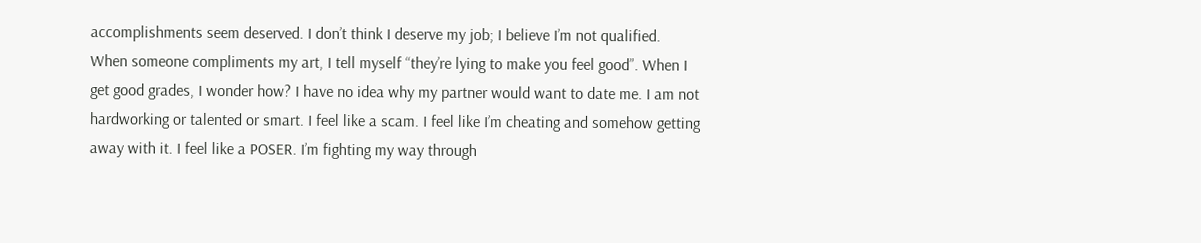accomplishments seem deserved. I don’t think I deserve my job; I believe I’m not qualified. When someone compliments my art, I tell myself “they’re lying to make you feel good”. When I get good grades, I wonder how? I have no idea why my partner would want to date me. I am not hardworking or talented or smart. I feel like a scam. I feel like I’m cheating and somehow getting away with it. I feel like a POSER. I’m fighting my way through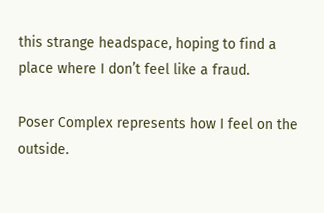this strange headspace, hoping to find a place where I don’t feel like a fraud.

Poser Complex represents how I feel on the outside.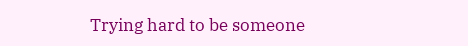Trying hard to be someone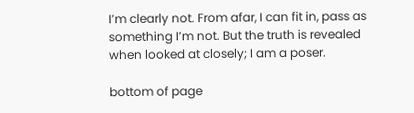I’m clearly not. From afar, I can fit in, pass as something I’m not. But the truth is revealed when looked at closely; I am a poser.

bottom of page